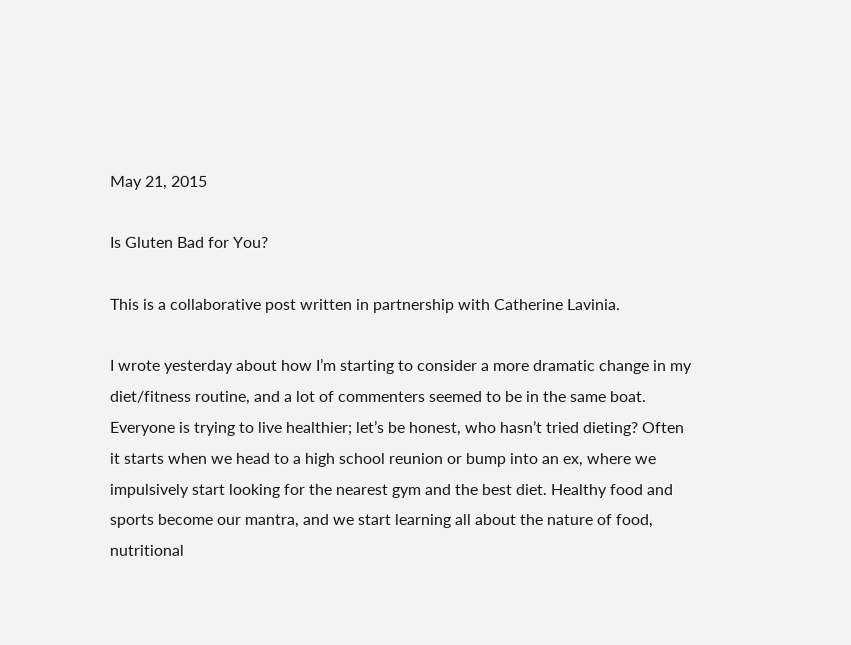May 21, 2015

Is Gluten Bad for You?

This is a collaborative post written in partnership with Catherine Lavinia.

I wrote yesterday about how I’m starting to consider a more dramatic change in my diet/fitness routine, and a lot of commenters seemed to be in the same boat. Everyone is trying to live healthier; let’s be honest, who hasn’t tried dieting? Often it starts when we head to a high school reunion or bump into an ex, where we impulsively start looking for the nearest gym and the best diet. Healthy food and sports become our mantra, and we start learning all about the nature of food, nutritional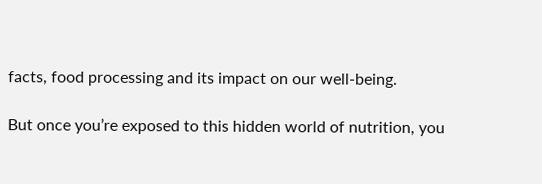facts, food processing and its impact on our well-being.

But once you’re exposed to this hidden world of nutrition, you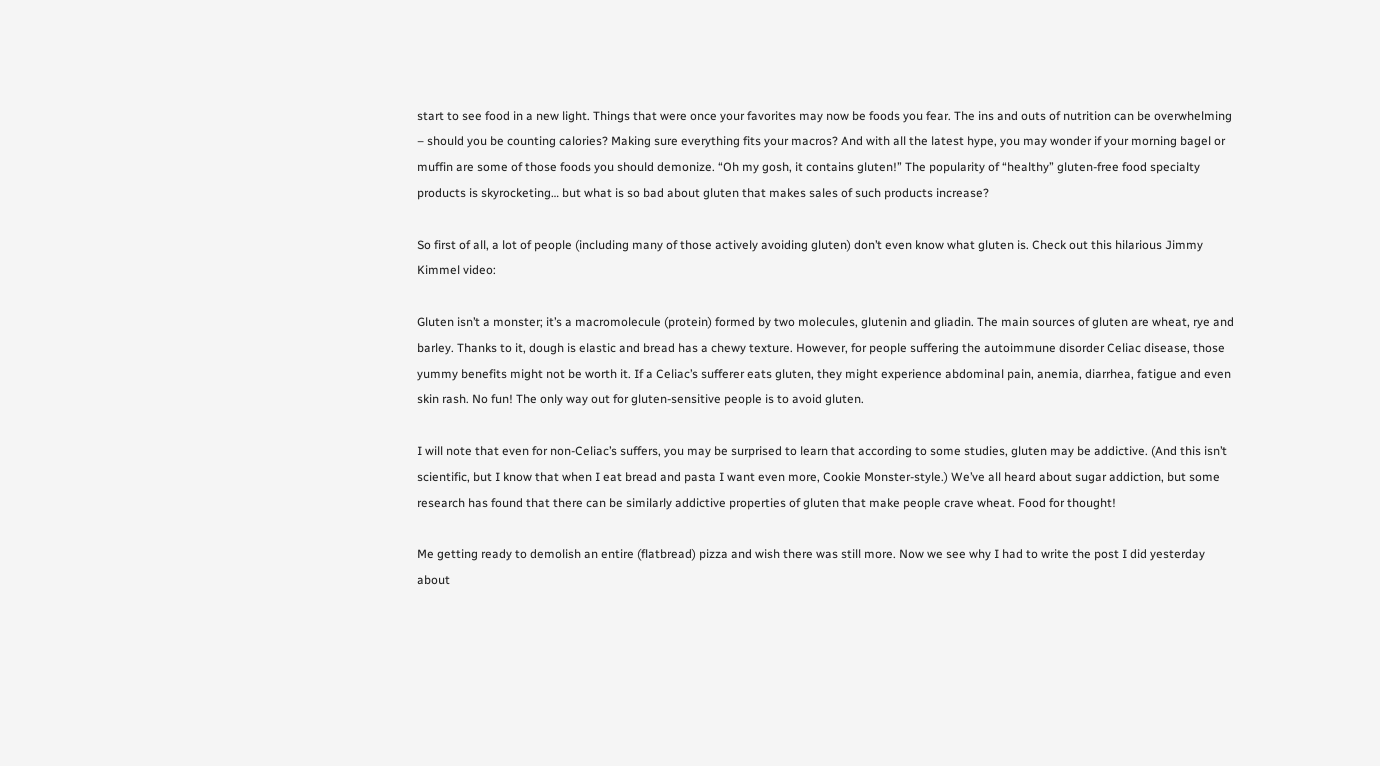start to see food in a new light. Things that were once your favorites may now be foods you fear. The ins and outs of nutrition can be overwhelming – should you be counting calories? Making sure everything fits your macros? And with all the latest hype, you may wonder if your morning bagel or muffin are some of those foods you should demonize. “Oh my gosh, it contains gluten!” The popularity of “healthy” gluten-free food specialty products is skyrocketing… but what is so bad about gluten that makes sales of such products increase?

So first of all, a lot of people (including many of those actively avoiding gluten) don’t even know what gluten is. Check out this hilarious Jimmy Kimmel video:

Gluten isn’t a monster; it’s a macromolecule (protein) formed by two molecules, glutenin and gliadin. The main sources of gluten are wheat, rye and barley. Thanks to it, dough is elastic and bread has a chewy texture. However, for people suffering the autoimmune disorder Celiac disease, those yummy benefits might not be worth it. If a Celiac’s sufferer eats gluten, they might experience abdominal pain, anemia, diarrhea, fatigue and even skin rash. No fun! The only way out for gluten-sensitive people is to avoid gluten.

I will note that even for non-Celiac’s suffers, you may be surprised to learn that according to some studies, gluten may be addictive. (And this isn’t scientific, but I know that when I eat bread and pasta I want even more, Cookie Monster-style.) We’ve all heard about sugar addiction, but some research has found that there can be similarly addictive properties of gluten that make people crave wheat. Food for thought!

Me getting ready to demolish an entire (flatbread) pizza and wish there was still more. Now we see why I had to write the post I did yesterday about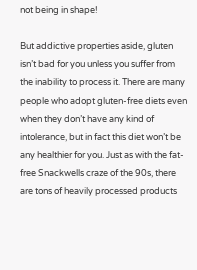not being in shape!

But addictive properties aside, gluten isn’t bad for you unless you suffer from the inability to process it. There are many people who adopt gluten-free diets even when they don’t have any kind of intolerance, but in fact this diet won’t be any healthier for you. Just as with the fat-free Snackwells craze of the 90s, there are tons of heavily processed products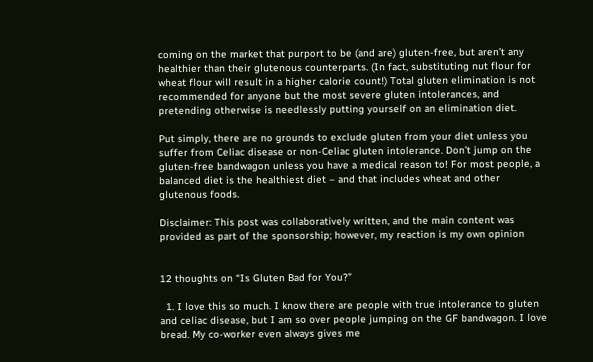coming on the market that purport to be (and are) gluten-free, but aren’t any healthier than their glutenous counterparts. (In fact, substituting nut flour for wheat flour will result in a higher calorie count!) Total gluten elimination is not recommended for anyone but the most severe gluten intolerances, and pretending otherwise is needlessly putting yourself on an elimination diet.

Put simply, there are no grounds to exclude gluten from your diet unless you suffer from Celiac disease or non-Celiac gluten intolerance. Don’t jump on the gluten-free bandwagon unless you have a medical reason to! For most people, a balanced diet is the healthiest diet – and that includes wheat and other glutenous foods.

Disclaimer: This post was collaboratively written, and the main content was provided as part of the sponsorship; however, my reaction is my own opinion


12 thoughts on “Is Gluten Bad for You?”

  1. I love this so much. I know there are people with true intolerance to gluten and celiac disease, but I am so over people jumping on the GF bandwagon. I love bread. My co-worker even always gives me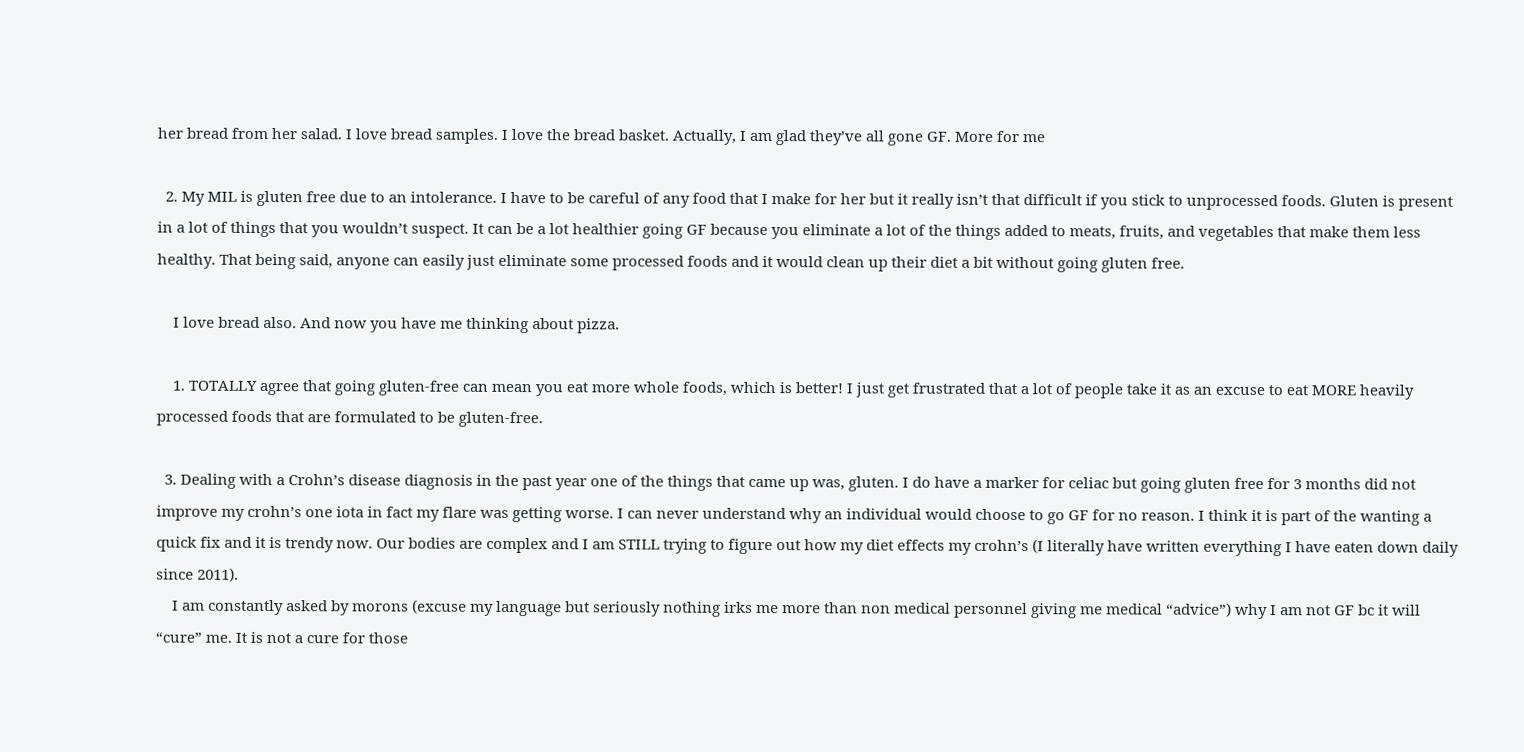her bread from her salad. I love bread samples. I love the bread basket. Actually, I am glad they’ve all gone GF. More for me

  2. My MIL is gluten free due to an intolerance. I have to be careful of any food that I make for her but it really isn’t that difficult if you stick to unprocessed foods. Gluten is present in a lot of things that you wouldn’t suspect. It can be a lot healthier going GF because you eliminate a lot of the things added to meats, fruits, and vegetables that make them less healthy. That being said, anyone can easily just eliminate some processed foods and it would clean up their diet a bit without going gluten free.

    I love bread also. And now you have me thinking about pizza.

    1. TOTALLY agree that going gluten-free can mean you eat more whole foods, which is better! I just get frustrated that a lot of people take it as an excuse to eat MORE heavily processed foods that are formulated to be gluten-free.

  3. Dealing with a Crohn’s disease diagnosis in the past year one of the things that came up was, gluten. I do have a marker for celiac but going gluten free for 3 months did not improve my crohn’s one iota in fact my flare was getting worse. I can never understand why an individual would choose to go GF for no reason. I think it is part of the wanting a quick fix and it is trendy now. Our bodies are complex and I am STILL trying to figure out how my diet effects my crohn’s (I literally have written everything I have eaten down daily since 2011).
    I am constantly asked by morons (excuse my language but seriously nothing irks me more than non medical personnel giving me medical “advice”) why I am not GF bc it will “cure” me. It is not a cure for those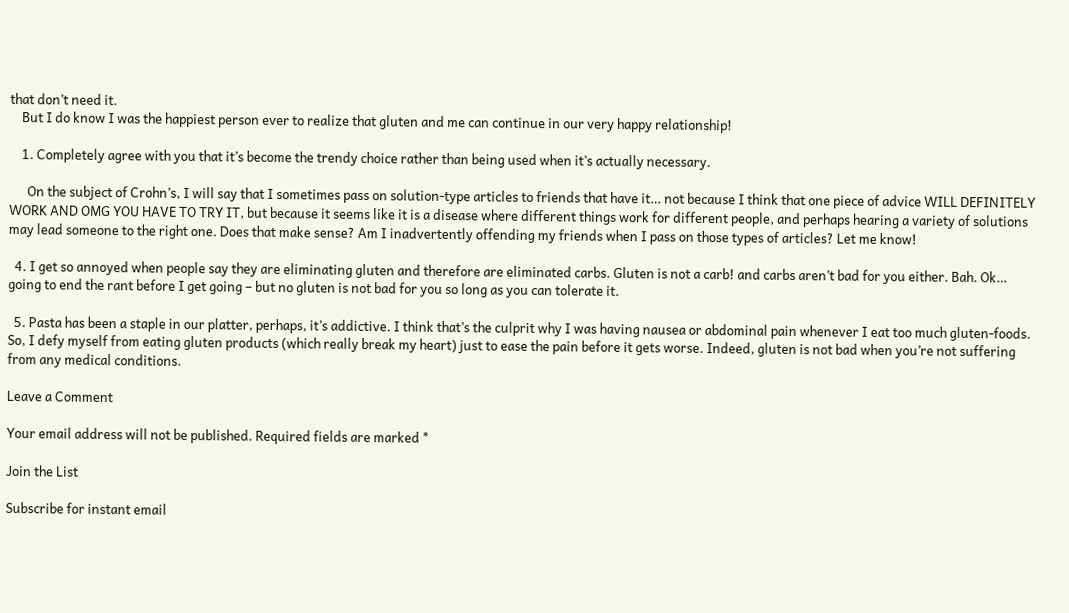that don’t need it.
    But I do know I was the happiest person ever to realize that gluten and me can continue in our very happy relationship!

    1. Completely agree with you that it’s become the trendy choice rather than being used when it’s actually necessary.

      On the subject of Crohn’s, I will say that I sometimes pass on solution-type articles to friends that have it… not because I think that one piece of advice WILL DEFINITELY WORK AND OMG YOU HAVE TO TRY IT, but because it seems like it is a disease where different things work for different people, and perhaps hearing a variety of solutions may lead someone to the right one. Does that make sense? Am I inadvertently offending my friends when I pass on those types of articles? Let me know!

  4. I get so annoyed when people say they are eliminating gluten and therefore are eliminated carbs. Gluten is not a carb! and carbs aren’t bad for you either. Bah. Ok… going to end the rant before I get going – but no gluten is not bad for you so long as you can tolerate it.

  5. Pasta has been a staple in our platter, perhaps, it’s addictive. I think that’s the culprit why I was having nausea or abdominal pain whenever I eat too much gluten-foods. So, I defy myself from eating gluten products (which really break my heart) just to ease the pain before it gets worse. Indeed, gluten is not bad when you’re not suffering from any medical conditions.

Leave a Comment

Your email address will not be published. Required fields are marked *

Join the List

Subscribe for instant email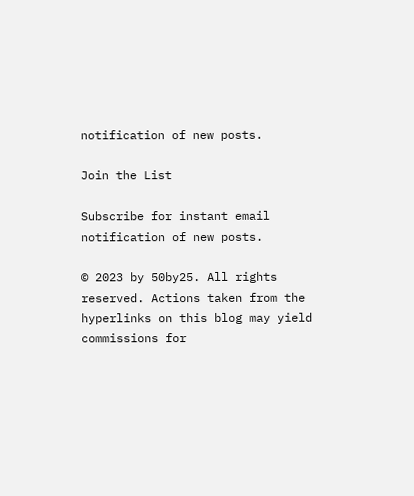notification of new posts.

Join the List

Subscribe for instant email notification of new posts.

© 2023 by 50by25. All rights reserved. Actions taken from the hyperlinks on this blog may yield commissions for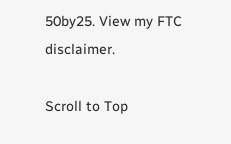50by25. View my FTC disclaimer.

Scroll to Top